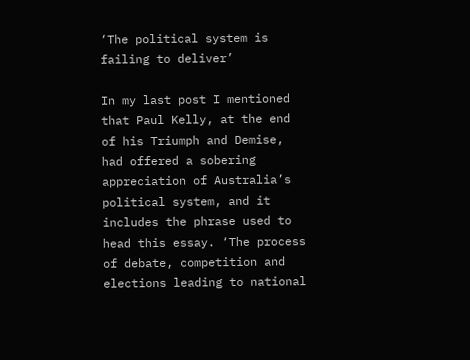‘The political system is failing to deliver’

In my last post I mentioned that Paul Kelly, at the end of his Triumph and Demise, had offered a sobering appreciation of Australia’s political system, and it includes the phrase used to head this essay. ‘The process of debate, competition and elections leading to national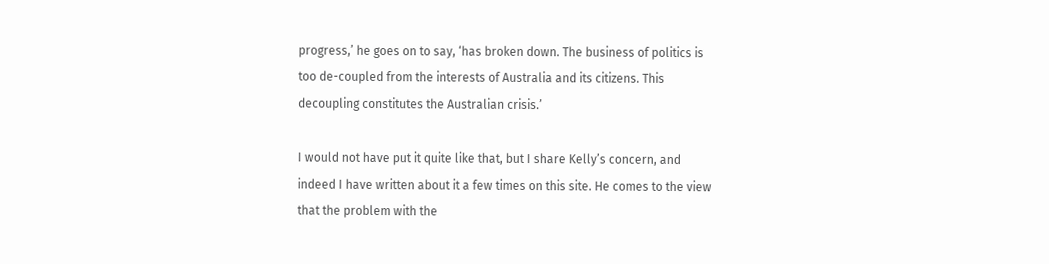progress,’ he goes on to say, ‘has broken down. The business of politics is too de-coupled from the interests of Australia and its citizens. This decoupling constitutes the Australian crisis.’

I would not have put it quite like that, but I share Kelly’s concern, and indeed I have written about it a few times on this site. He comes to the view that the problem with the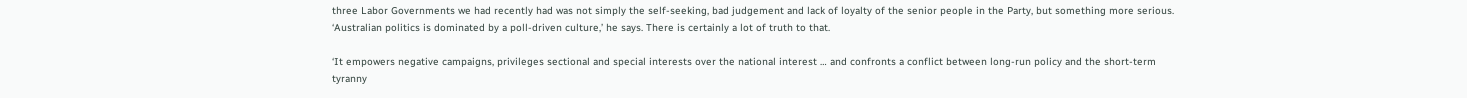three Labor Governments we had recently had was not simply the self-seeking, bad judgement and lack of loyalty of the senior people in the Party, but something more serious. ‘Australian politics is dominated by a poll-driven culture,’ he says. There is certainly a lot of truth to that.

‘It empowers negative campaigns, privileges sectional and special interests over the national interest … and confronts a conflict between long-run policy and the short-term tyranny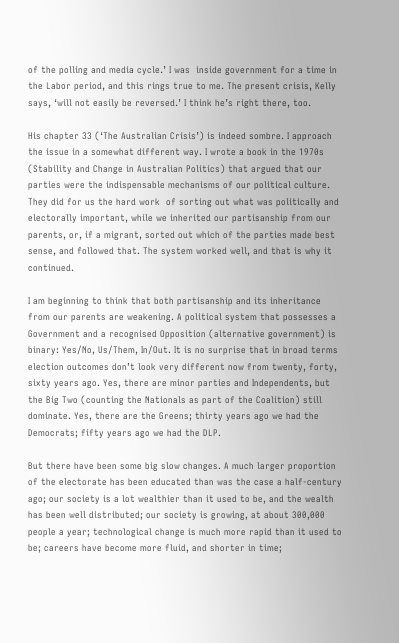of the polling and media cycle.’ I was  inside government for a time in the Labor period, and this rings true to me. The present crisis, Kelly says, ‘will not easily be reversed.’ I think he’s right there, too.

His chapter 33 (‘The Australian Crisis’) is indeed sombre. I approach the issue in a somewhat different way. I wrote a book in the 1970s (Stability and Change in Australian Politics) that argued that our parties were the indispensable mechanisms of our political culture. They did for us the hard work  of sorting out what was politically and electorally important, while we inherited our partisanship from our parents, or, if a migrant, sorted out which of the parties made best sense, and followed that. The system worked well, and that is why it continued.

I am beginning to think that both partisanship and its inheritance from our parents are weakening. A political system that possesses a Government and a recognised Opposition (alternative government) is binary: Yes/No, Us/Them, In/Out. It is no surprise that in broad terms election outcomes don’t look very different now from twenty, forty, sixty years ago. Yes, there are minor parties and Independents, but the Big Two (counting the Nationals as part of the Coalition) still dominate. Yes, there are the Greens; thirty years ago we had the Democrats; fifty years ago we had the DLP.

But there have been some big slow changes. A much larger proportion of the electorate has been educated than was the case a half-century ago; our society is a lot wealthier than it used to be, and the wealth has been well distributed; our society is growing, at about 300,000 people a year; technological change is much more rapid than it used to be; careers have become more fluid, and shorter in time;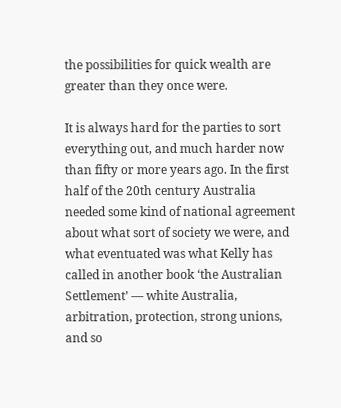the possibilities for quick wealth are greater than they once were.

It is always hard for the parties to sort everything out, and much harder now than fifty or more years ago. In the first half of the 20th century Australia needed some kind of national agreement about what sort of society we were, and what eventuated was what Kelly has called in another book ‘the Australian Settlement’ — white Australia, arbitration, protection, strong unions, and so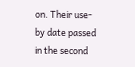on. Their use-by date passed in the second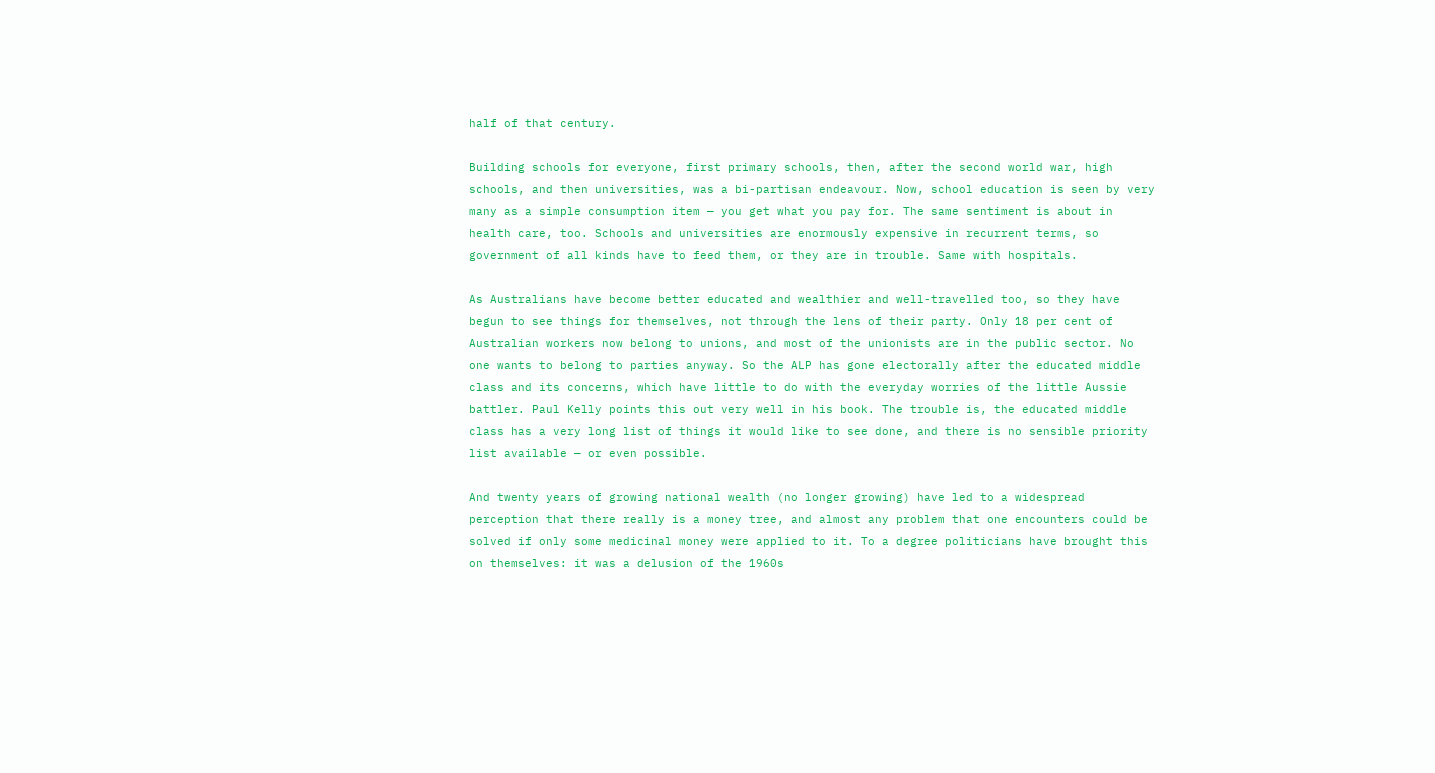half of that century.

Building schools for everyone, first primary schools, then, after the second world war, high schools, and then universities, was a bi-partisan endeavour. Now, school education is seen by very many as a simple consumption item — you get what you pay for. The same sentiment is about in health care, too. Schools and universities are enormously expensive in recurrent terms, so government of all kinds have to feed them, or they are in trouble. Same with hospitals.

As Australians have become better educated and wealthier and well-travelled too, so they have begun to see things for themselves, not through the lens of their party. Only 18 per cent of Australian workers now belong to unions, and most of the unionists are in the public sector. No one wants to belong to parties anyway. So the ALP has gone electorally after the educated middle class and its concerns, which have little to do with the everyday worries of the little Aussie battler. Paul Kelly points this out very well in his book. The trouble is, the educated middle class has a very long list of things it would like to see done, and there is no sensible priority list available — or even possible.

And twenty years of growing national wealth (no longer growing) have led to a widespread perception that there really is a money tree, and almost any problem that one encounters could be solved if only some medicinal money were applied to it. To a degree politicians have brought this on themselves: it was a delusion of the 1960s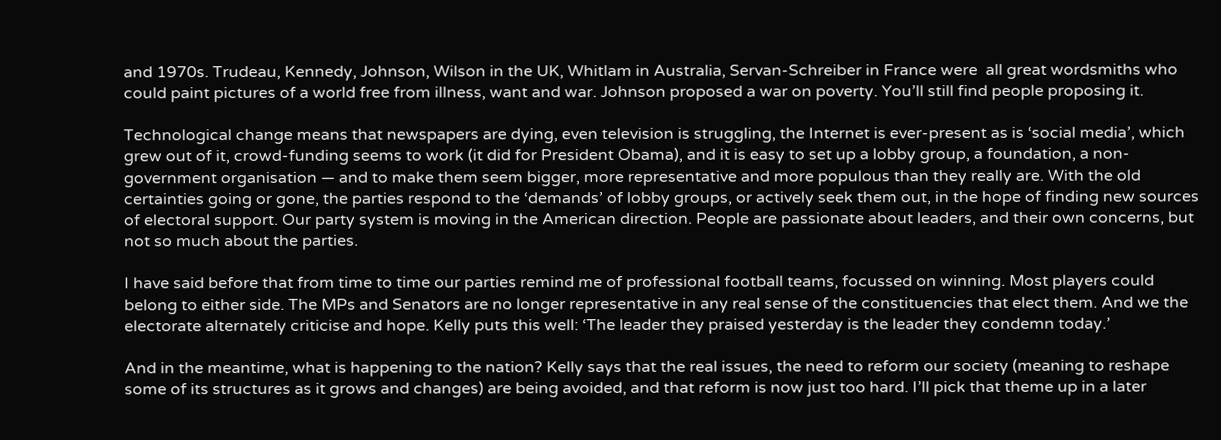and 1970s. Trudeau, Kennedy, Johnson, Wilson in the UK, Whitlam in Australia, Servan-Schreiber in France were  all great wordsmiths who could paint pictures of a world free from illness, want and war. Johnson proposed a war on poverty. You’ll still find people proposing it.

Technological change means that newspapers are dying, even television is struggling, the Internet is ever-present as is ‘social media’, which grew out of it, crowd-funding seems to work (it did for President Obama), and it is easy to set up a lobby group, a foundation, a non-government organisation — and to make them seem bigger, more representative and more populous than they really are. With the old certainties going or gone, the parties respond to the ‘demands’ of lobby groups, or actively seek them out, in the hope of finding new sources of electoral support. Our party system is moving in the American direction. People are passionate about leaders, and their own concerns, but not so much about the parties.

I have said before that from time to time our parties remind me of professional football teams, focussed on winning. Most players could belong to either side. The MPs and Senators are no longer representative in any real sense of the constituencies that elect them. And we the electorate alternately criticise and hope. Kelly puts this well: ‘The leader they praised yesterday is the leader they condemn today.’

And in the meantime, what is happening to the nation? Kelly says that the real issues, the need to reform our society (meaning to reshape some of its structures as it grows and changes) are being avoided, and that reform is now just too hard. I’ll pick that theme up in a later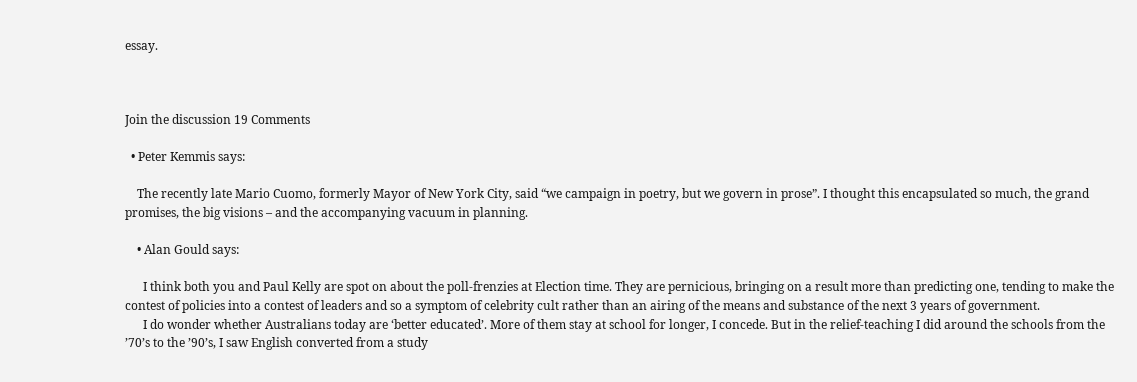essay.



Join the discussion 19 Comments

  • Peter Kemmis says:

    The recently late Mario Cuomo, formerly Mayor of New York City, said “we campaign in poetry, but we govern in prose”. I thought this encapsulated so much, the grand promises, the big visions – and the accompanying vacuum in planning.

    • Alan Gould says:

      I think both you and Paul Kelly are spot on about the poll-frenzies at Election time. They are pernicious, bringing on a result more than predicting one, tending to make the contest of policies into a contest of leaders and so a symptom of celebrity cult rather than an airing of the means and substance of the next 3 years of government.
      I do wonder whether Australians today are ‘better educated’. More of them stay at school for longer, I concede. But in the relief-teaching I did around the schools from the ’70’s to the ’90’s, I saw English converted from a study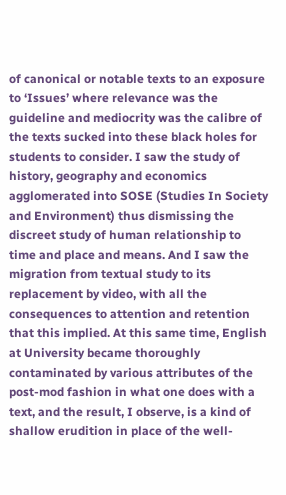of canonical or notable texts to an exposure to ‘Issues’ where relevance was the guideline and mediocrity was the calibre of the texts sucked into these black holes for students to consider. I saw the study of history, geography and economics agglomerated into SOSE (Studies In Society and Environment) thus dismissing the discreet study of human relationship to time and place and means. And I saw the migration from textual study to its replacement by video, with all the consequences to attention and retention that this implied. At this same time, English at University became thoroughly contaminated by various attributes of the post-mod fashion in what one does with a text, and the result, I observe, is a kind of shallow erudition in place of the well-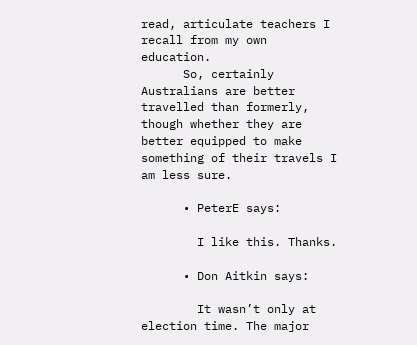read, articulate teachers I recall from my own education.
      So, certainly Australians are better travelled than formerly, though whether they are better equipped to make something of their travels I am less sure.

      • PeterE says:

        I like this. Thanks.

      • Don Aitkin says:

        It wasn’t only at election time. The major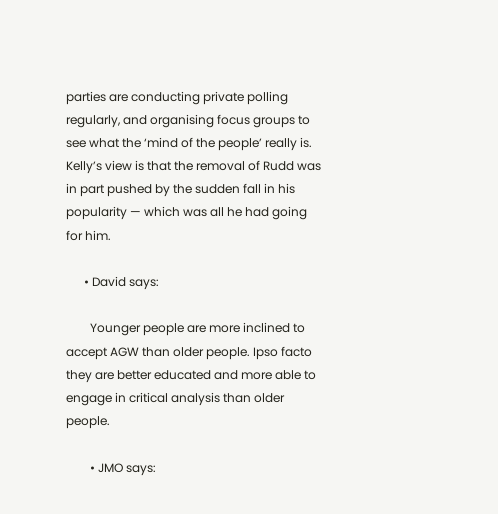parties are conducting private polling regularly, and organising focus groups to see what the ‘mind of the people’ really is. Kelly’s view is that the removal of Rudd was in part pushed by the sudden fall in his popularity — which was all he had going for him.

      • David says:

        Younger people are more inclined to accept AGW than older people. Ipso facto they are better educated and more able to engage in critical analysis than older people.

        • JMO says: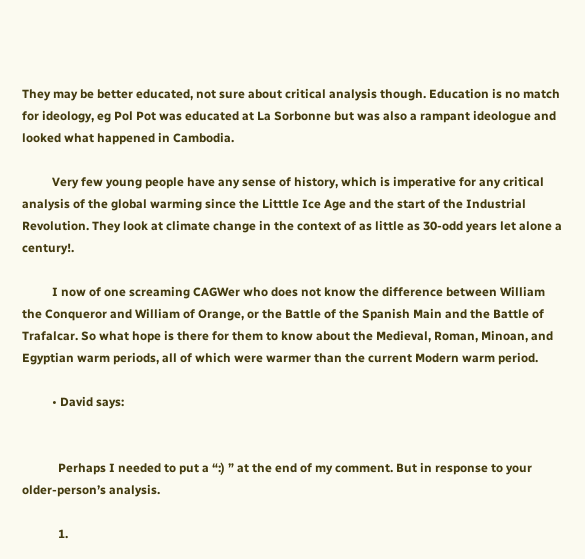They may be better educated, not sure about critical analysis though. Education is no match for ideology, eg Pol Pot was educated at La Sorbonne but was also a rampant ideologue and looked what happened in Cambodia.

          Very few young people have any sense of history, which is imperative for any critical analysis of the global warming since the Litttle Ice Age and the start of the Industrial Revolution. They look at climate change in the context of as little as 30-odd years let alone a century!.

          I now of one screaming CAGWer who does not know the difference between William the Conqueror and William of Orange, or the Battle of the Spanish Main and the Battle of Trafalcar. So what hope is there for them to know about the Medieval, Roman, Minoan, and Egyptian warm periods, all of which were warmer than the current Modern warm period.

          • David says:


            Perhaps I needed to put a “:) ” at the end of my comment. But in response to your older-person’s analysis.

            1.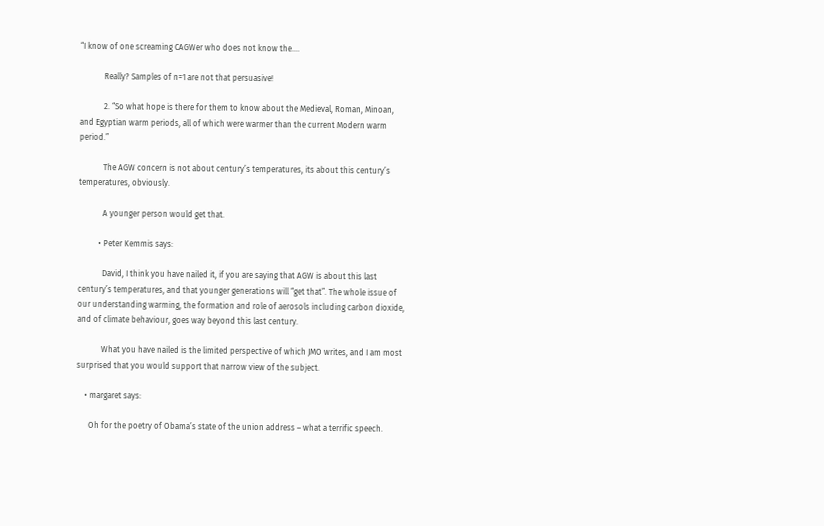“I know of one screaming CAGWer who does not know the….

            Really? Samples of n=1 are not that persuasive!

            2. “So what hope is there for them to know about the Medieval, Roman, Minoan, and Egyptian warm periods, all of which were warmer than the current Modern warm period.”

            The AGW concern is not about century’s temperatures, its about this century’s temperatures, obviously.

            A younger person would get that.

          • Peter Kemmis says:

            David, I think you have nailed it, if you are saying that AGW is about this last century’s temperatures, and that younger generations will “get that”. The whole issue of our understanding warming, the formation and role of aerosols including carbon dioxide, and of climate behaviour, goes way beyond this last century.

            What you have nailed is the limited perspective of which JMO writes, and I am most surprised that you would support that narrow view of the subject.

    • margaret says:

      Oh for the poetry of Obama’s state of the union address – what a terrific speech.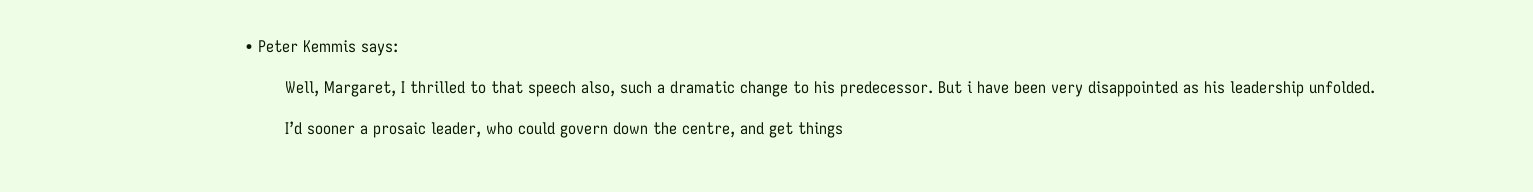• Peter Kemmis says:

        Well, Margaret, I thrilled to that speech also, such a dramatic change to his predecessor. But i have been very disappointed as his leadership unfolded.

        I’d sooner a prosaic leader, who could govern down the centre, and get things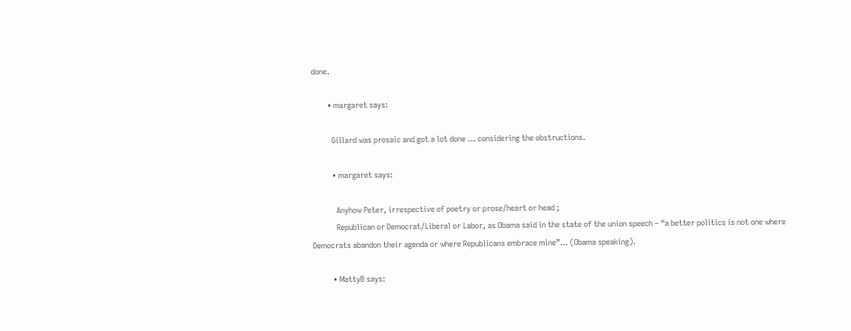done.

        • margaret says:

          Gillard was prosaic and got a lot done … considering the obstructions.

          • margaret says:

            Anyhow Peter, irrespective of poetry or prose/heart or head ;
            Republican or Democrat/Liberal or Labor, as Obama said in the state of the union speech – “a better politics is not one where Democrats abandon their agenda or where Republicans embrace mine”… (Obama speaking).

          • MattyB says: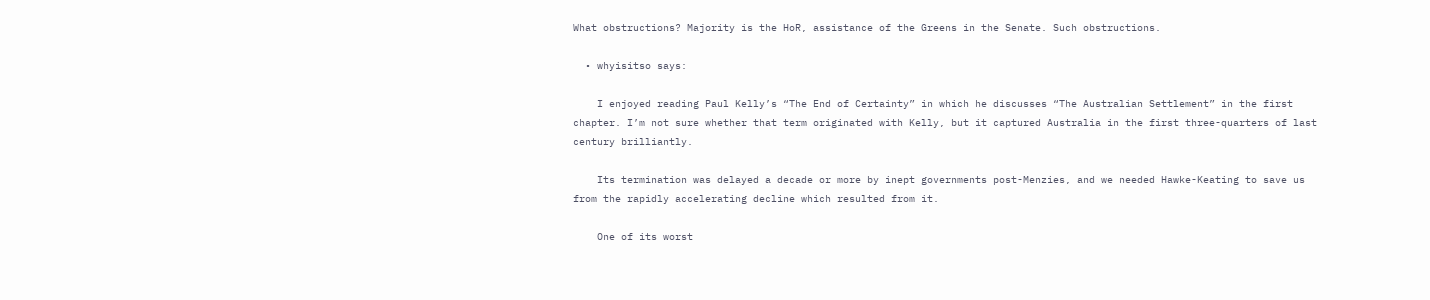What obstructions? Majority is the HoR, assistance of the Greens in the Senate. Such obstructions.

  • whyisitso says:

    I enjoyed reading Paul Kelly’s “The End of Certainty” in which he discusses “The Australian Settlement” in the first chapter. I’m not sure whether that term originated with Kelly, but it captured Australia in the first three-quarters of last century brilliantly.

    Its termination was delayed a decade or more by inept governments post-Menzies, and we needed Hawke-Keating to save us from the rapidly accelerating decline which resulted from it.

    One of its worst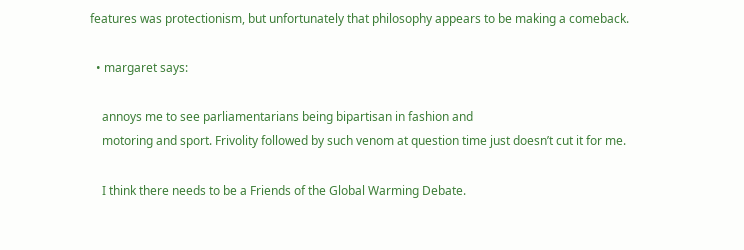features was protectionism, but unfortunately that philosophy appears to be making a comeback.

  • margaret says:

    annoys me to see parliamentarians being bipartisan in fashion and
    motoring and sport. Frivolity followed by such venom at question time just doesn’t cut it for me.

    I think there needs to be a Friends of the Global Warming Debate.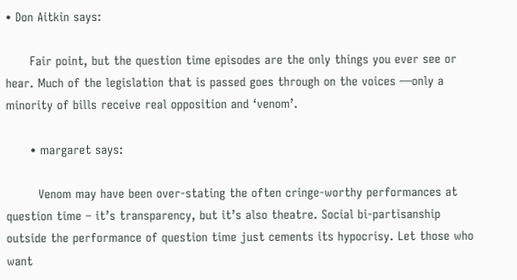• Don Aitkin says:

      Fair point, but the question time episodes are the only things you ever see or hear. Much of the legislation that is passed goes through on the voices —only a minority of bills receive real opposition and ‘venom’.

      • margaret says:

        Venom may have been over-stating the often cringe-worthy performances at question time – it’s transparency, but it’s also theatre. Social bi-partisanship outside the performance of question time just cements its hypocrisy. Let those who want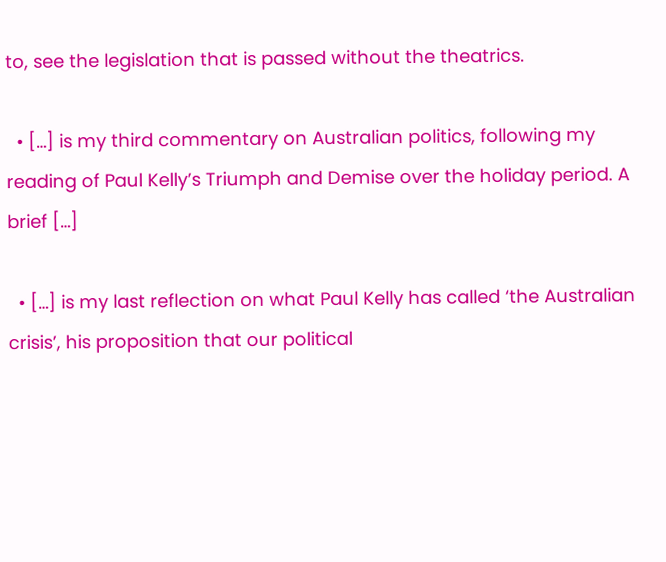to, see the legislation that is passed without the theatrics.

  • […] is my third commentary on Australian politics, following my reading of Paul Kelly’s Triumph and Demise over the holiday period. A brief […]

  • […] is my last reflection on what Paul Kelly has called ‘the Australian crisis’, his proposition that our political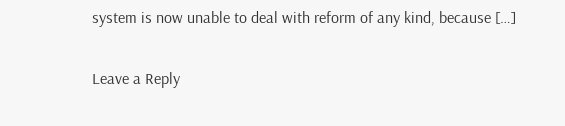system is now unable to deal with reform of any kind, because […]

Leave a Reply